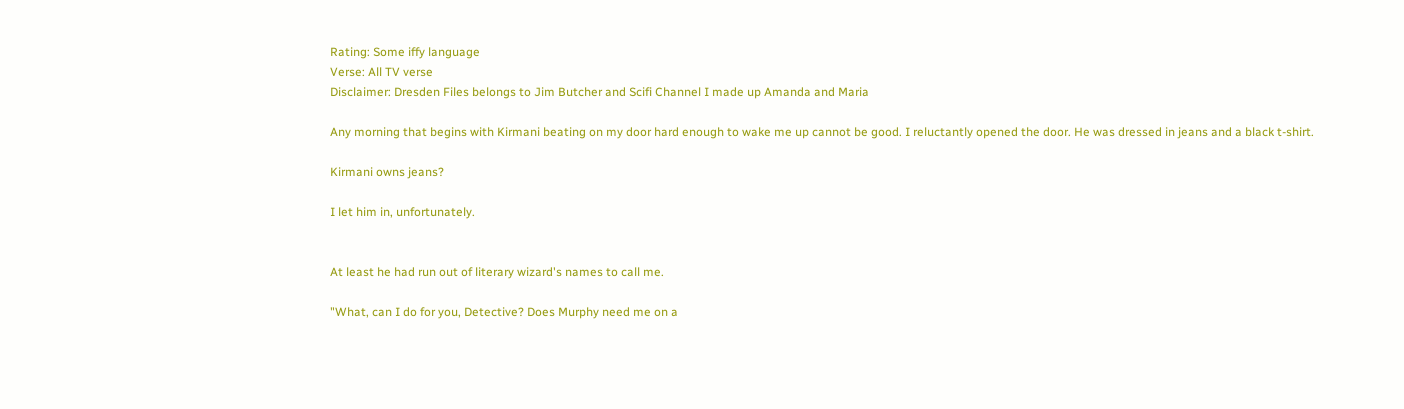Rating: Some iffy language
Verse: All TV verse
Disclaimer: Dresden Files belongs to Jim Butcher and Scifi Channel I made up Amanda and Maria

Any morning that begins with Kirmani beating on my door hard enough to wake me up cannot be good. I reluctantly opened the door. He was dressed in jeans and a black t-shirt.

Kirmani owns jeans?

I let him in, unfortunately.


At least he had run out of literary wizard's names to call me.

"What, can I do for you, Detective? Does Murphy need me on a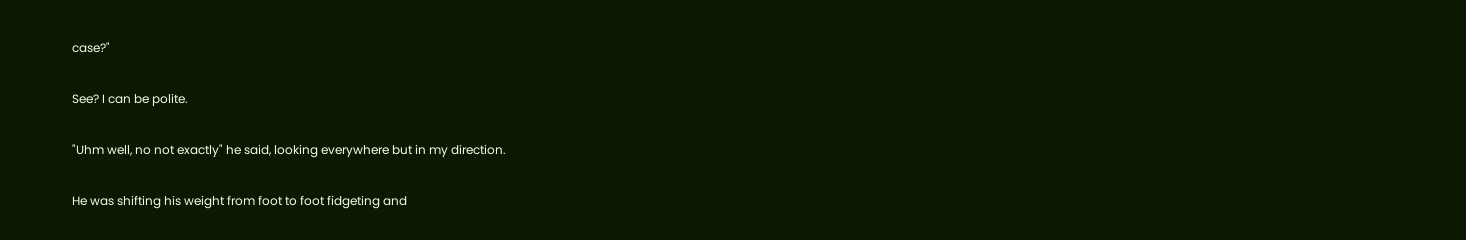case?"

See? I can be polite.

"Uhm well, no not exactly" he said, looking everywhere but in my direction.

He was shifting his weight from foot to foot fidgeting and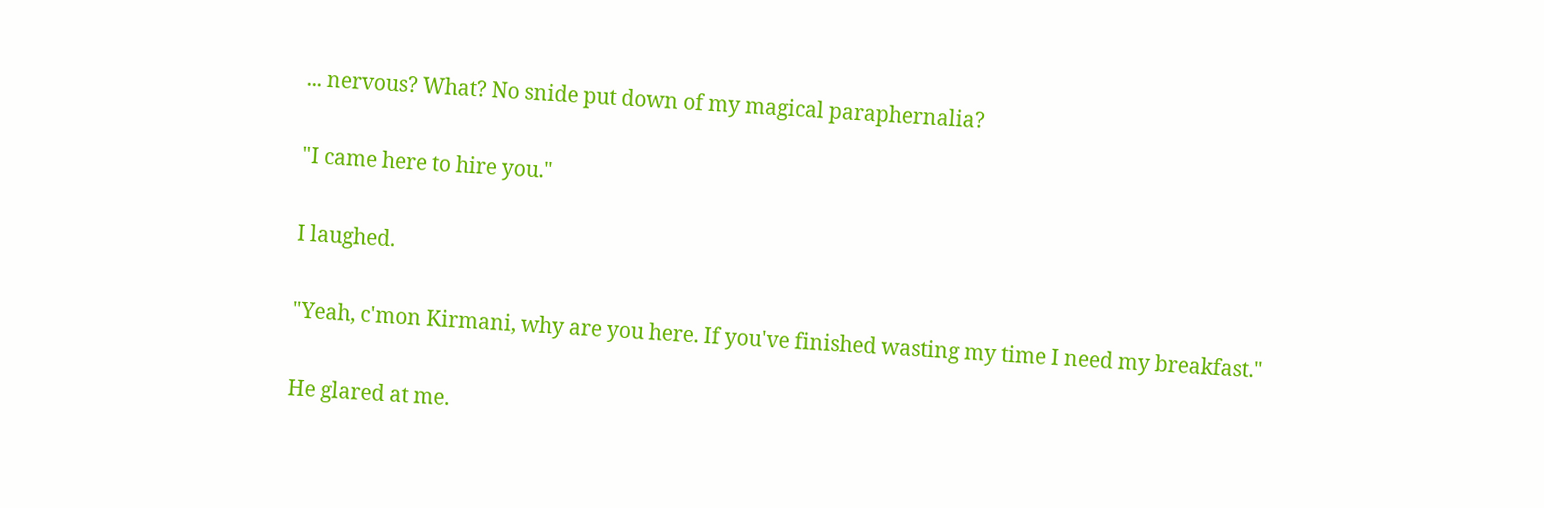... nervous? What? No snide put down of my magical paraphernalia?

"I came here to hire you."

I laughed.

"Yeah, c'mon Kirmani, why are you here. If you've finished wasting my time I need my breakfast."

He glared at me.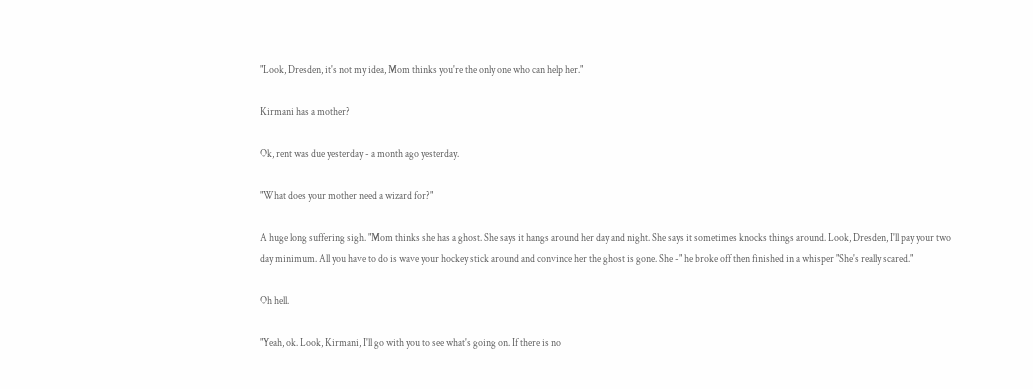"Look, Dresden, it's not my idea, Mom thinks you're the only one who can help her."

Kirmani has a mother?

Ok, rent was due yesterday - a month ago yesterday.

"What does your mother need a wizard for?"

A huge long suffering sigh. "Mom thinks she has a ghost. She says it hangs around her day and night. She says it sometimes knocks things around. Look, Dresden, I'll pay your two day minimum. All you have to do is wave your hockey stick around and convince her the ghost is gone. She -" he broke off then finished in a whisper "She's really scared."

Oh hell.

"Yeah, ok. Look, Kirmani, I'll go with you to see what's going on. If there is no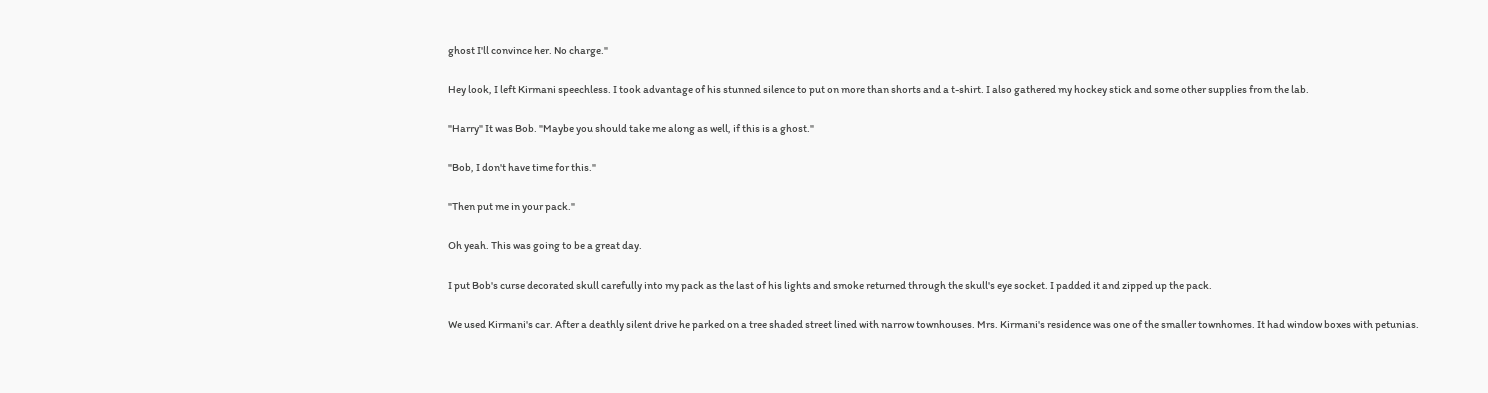ghost I'll convince her. No charge."

Hey look, I left Kirmani speechless. I took advantage of his stunned silence to put on more than shorts and a t-shirt. I also gathered my hockey stick and some other supplies from the lab.

"Harry" It was Bob. "Maybe you should take me along as well, if this is a ghost."

"Bob, I don't have time for this."

"Then put me in your pack."

Oh yeah. This was going to be a great day.

I put Bob's curse decorated skull carefully into my pack as the last of his lights and smoke returned through the skull's eye socket. I padded it and zipped up the pack.

We used Kirmani's car. After a deathly silent drive he parked on a tree shaded street lined with narrow townhouses. Mrs. Kirmani's residence was one of the smaller townhomes. It had window boxes with petunias.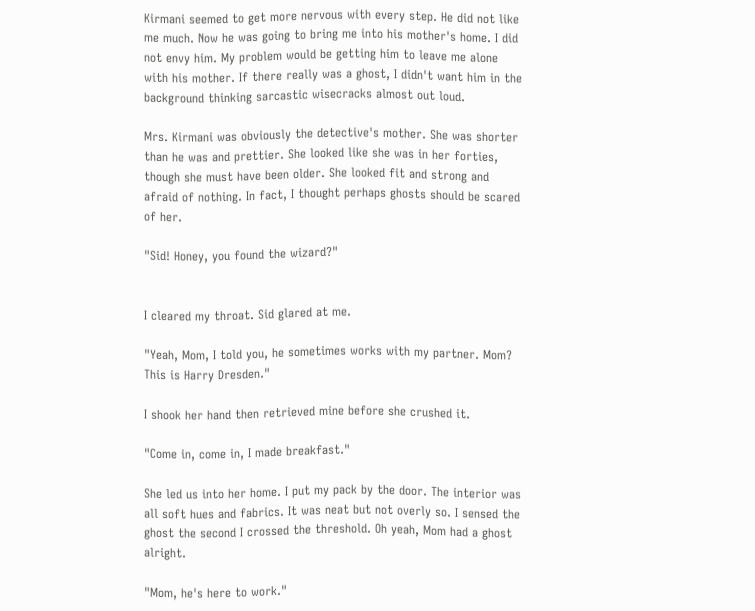Kirmani seemed to get more nervous with every step. He did not like me much. Now he was going to bring me into his mother's home. I did not envy him. My problem would be getting him to leave me alone with his mother. If there really was a ghost, I didn't want him in the background thinking sarcastic wisecracks almost out loud.

Mrs. Kirmani was obviously the detective's mother. She was shorter than he was and prettier. She looked like she was in her forties, though she must have been older. She looked fit and strong and afraid of nothing. In fact, I thought perhaps ghosts should be scared of her.

"Sid! Honey, you found the wizard?"


I cleared my throat. Sid glared at me.

"Yeah, Mom, I told you, he sometimes works with my partner. Mom? This is Harry Dresden."

I shook her hand then retrieved mine before she crushed it.

"Come in, come in, I made breakfast."

She led us into her home. I put my pack by the door. The interior was all soft hues and fabrics. It was neat but not overly so. I sensed the ghost the second I crossed the threshold. Oh yeah, Mom had a ghost alright.

"Mom, he's here to work."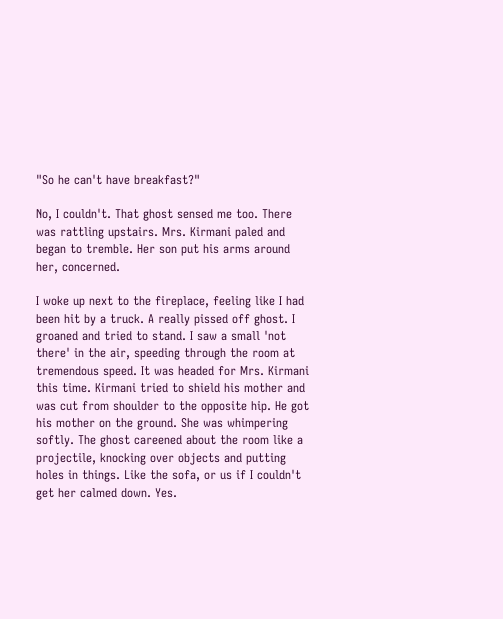"So he can't have breakfast?"

No, I couldn't. That ghost sensed me too. There was rattling upstairs. Mrs. Kirmani paled and began to tremble. Her son put his arms around her, concerned.

I woke up next to the fireplace, feeling like I had been hit by a truck. A really pissed off ghost. I groaned and tried to stand. I saw a small 'not there' in the air, speeding through the room at tremendous speed. It was headed for Mrs. Kirmani this time. Kirmani tried to shield his mother and was cut from shoulder to the opposite hip. He got his mother on the ground. She was whimpering softly. The ghost careened about the room like a projectile, knocking over objects and putting holes in things. Like the sofa, or us if I couldn't get her calmed down. Yes.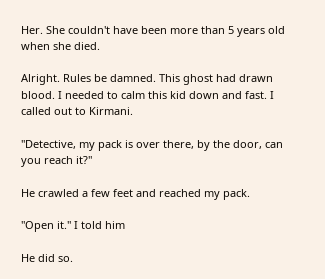Her. She couldn't have been more than 5 years old when she died.

Alright. Rules be damned. This ghost had drawn blood. I needed to calm this kid down and fast. I called out to Kirmani.

"Detective, my pack is over there, by the door, can you reach it?"

He crawled a few feet and reached my pack.

"Open it." I told him

He did so.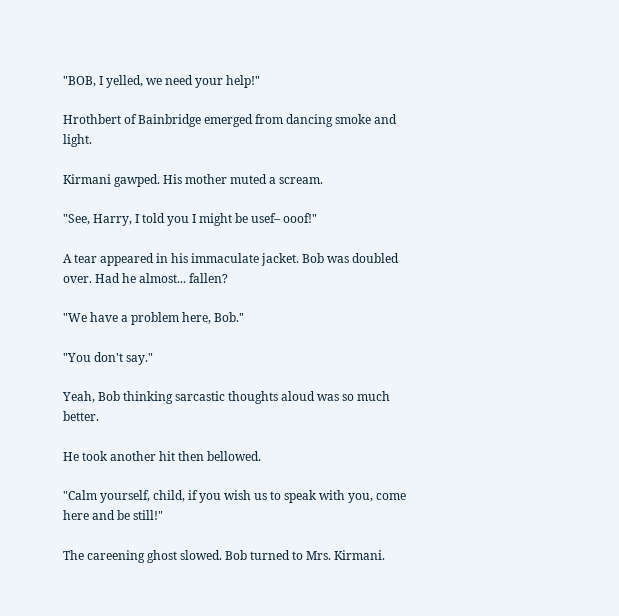"BOB, I yelled, we need your help!"

Hrothbert of Bainbridge emerged from dancing smoke and light.

Kirmani gawped. His mother muted a scream.

"See, Harry, I told you I might be usef– ooof!"

A tear appeared in his immaculate jacket. Bob was doubled over. Had he almost... fallen?

"We have a problem here, Bob."

"You don't say."

Yeah, Bob thinking sarcastic thoughts aloud was so much better.

He took another hit then bellowed.

"Calm yourself, child, if you wish us to speak with you, come here and be still!"

The careening ghost slowed. Bob turned to Mrs. Kirmani.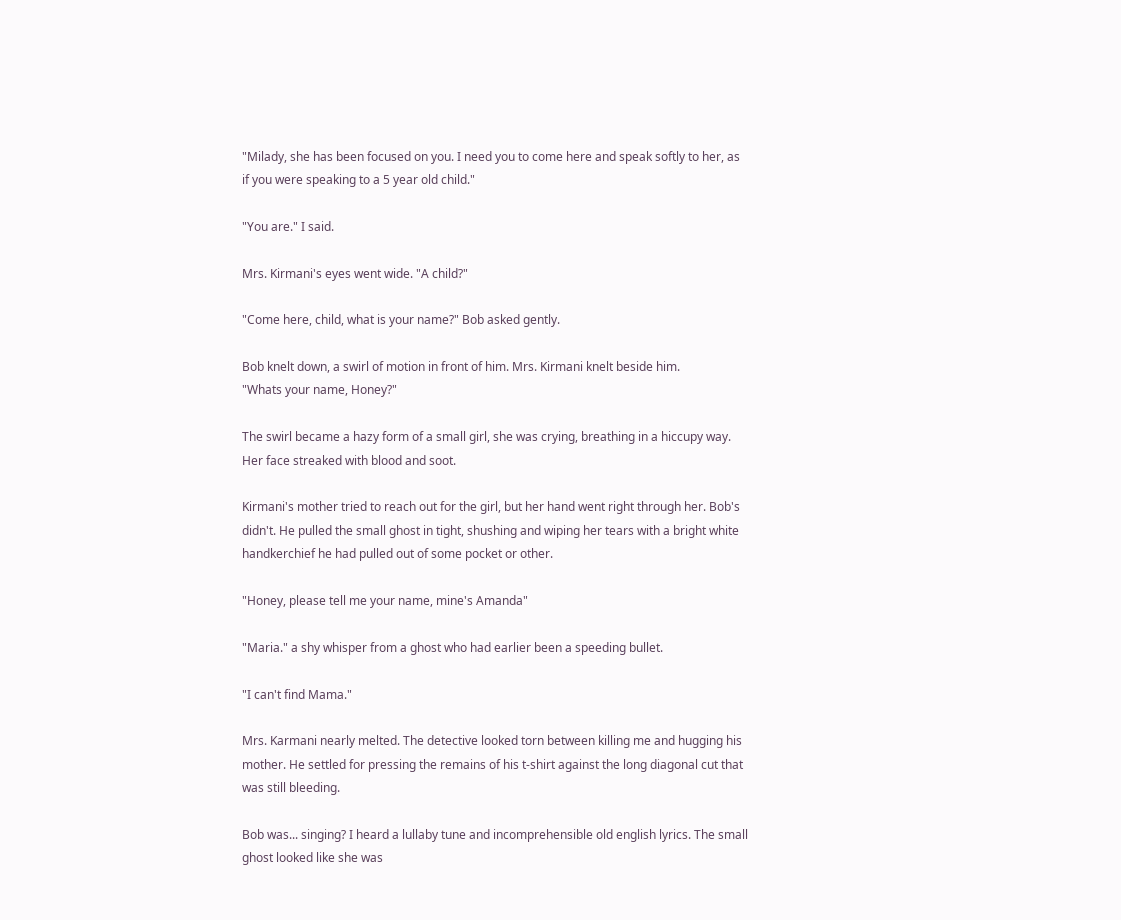"Milady, she has been focused on you. I need you to come here and speak softly to her, as if you were speaking to a 5 year old child."

"You are." I said.

Mrs. Kirmani's eyes went wide. "A child?"

"Come here, child, what is your name?" Bob asked gently.

Bob knelt down, a swirl of motion in front of him. Mrs. Kirmani knelt beside him.
"Whats your name, Honey?"

The swirl became a hazy form of a small girl, she was crying, breathing in a hiccupy way. Her face streaked with blood and soot.

Kirmani's mother tried to reach out for the girl, but her hand went right through her. Bob's didn't. He pulled the small ghost in tight, shushing and wiping her tears with a bright white handkerchief he had pulled out of some pocket or other.

"Honey, please tell me your name, mine's Amanda"

"Maria." a shy whisper from a ghost who had earlier been a speeding bullet.

"I can't find Mama."

Mrs. Karmani nearly melted. The detective looked torn between killing me and hugging his mother. He settled for pressing the remains of his t-shirt against the long diagonal cut that was still bleeding.

Bob was... singing? I heard a lullaby tune and incomprehensible old english lyrics. The small ghost looked like she was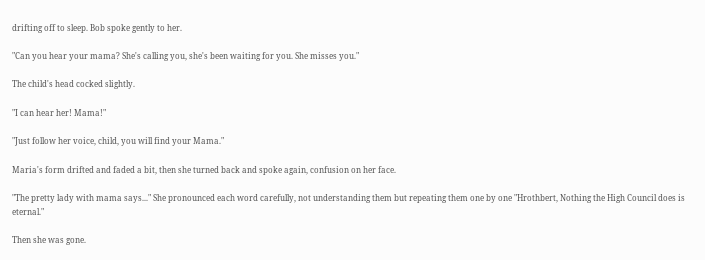drifting off to sleep. Bob spoke gently to her.

"Can you hear your mama? She's calling you, she's been waiting for you. She misses you."

The child's head cocked slightly.

"I can hear her! Mama!"

"Just follow her voice, child, you will find your Mama."

Maria's form drifted and faded a bit, then she turned back and spoke again, confusion on her face.

"The pretty lady with mama says..." She pronounced each word carefully, not understanding them but repeating them one by one "Hrothbert, Nothing the High Council does is eternal."

Then she was gone.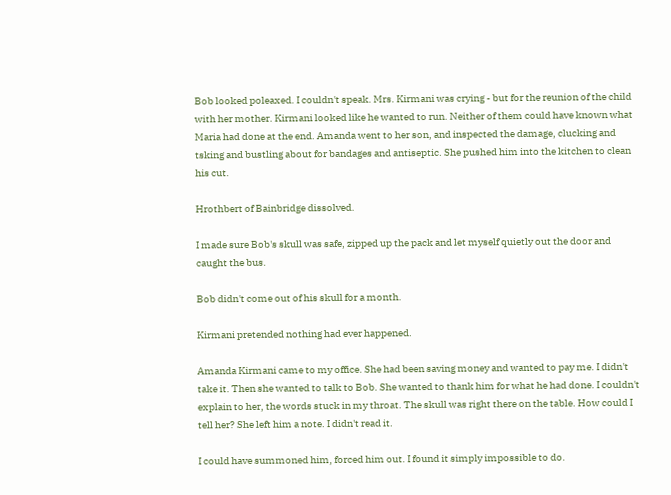Bob looked poleaxed. I couldn't speak. Mrs. Kirmani was crying - but for the reunion of the child with her mother. Kirmani looked like he wanted to run. Neither of them could have known what Maria had done at the end. Amanda went to her son, and inspected the damage, clucking and tsking and bustling about for bandages and antiseptic. She pushed him into the kitchen to clean his cut.

Hrothbert of Bainbridge dissolved.

I made sure Bob's skull was safe, zipped up the pack and let myself quietly out the door and caught the bus.

Bob didn't come out of his skull for a month.

Kirmani pretended nothing had ever happened.

Amanda Kirmani came to my office. She had been saving money and wanted to pay me. I didn't take it. Then she wanted to talk to Bob. She wanted to thank him for what he had done. I couldn't explain to her, the words stuck in my throat. The skull was right there on the table. How could I tell her? She left him a note. I didn't read it.

I could have summoned him, forced him out. I found it simply impossible to do.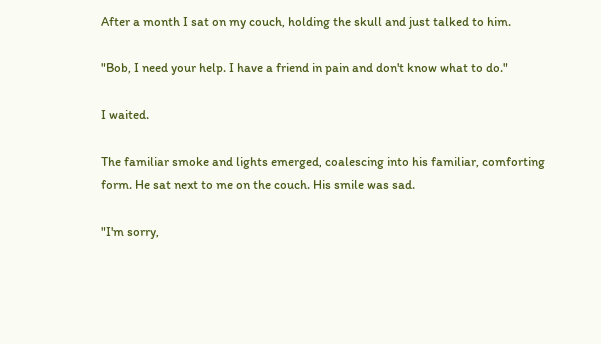After a month I sat on my couch, holding the skull and just talked to him.

"Bob, I need your help. I have a friend in pain and don't know what to do."

I waited.

The familiar smoke and lights emerged, coalescing into his familiar, comforting form. He sat next to me on the couch. His smile was sad.

"I'm sorry,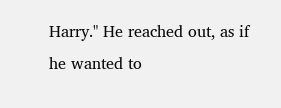Harry." He reached out, as if he wanted to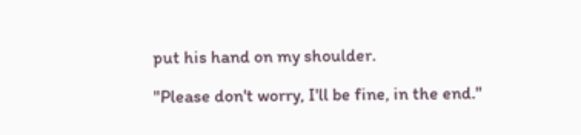put his hand on my shoulder.

"Please don't worry, I'll be fine, in the end."